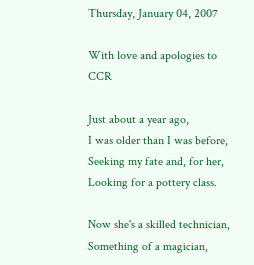Thursday, January 04, 2007

With love and apologies to CCR

Just about a year ago,
I was older than I was before,
Seeking my fate and, for her,
Looking for a pottery class.

Now she's a skilled technician,
Something of a magician,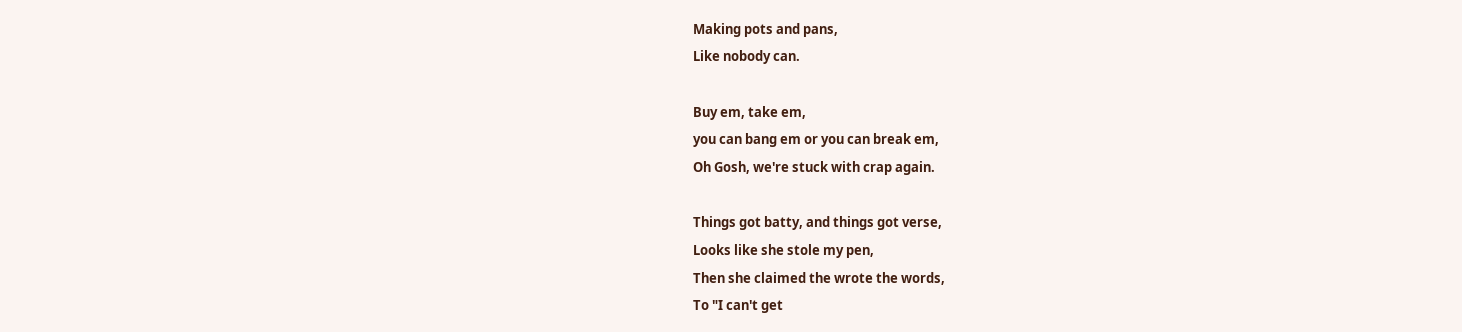Making pots and pans,
Like nobody can.

Buy em, take em,
you can bang em or you can break em,
Oh Gosh, we're stuck with crap again.

Things got batty, and things got verse,
Looks like she stole my pen,
Then she claimed the wrote the words,
To "I can't get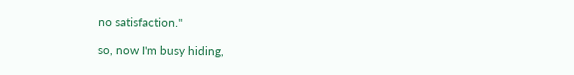no satisfaction."

so, now I'm busy hiding,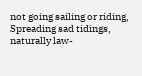not going sailing or riding,
Spreading sad tidings, naturally law-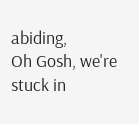abiding,
Oh Gosh, we're stuck in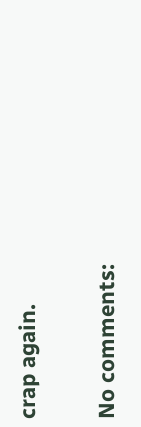crap again.

No comments: